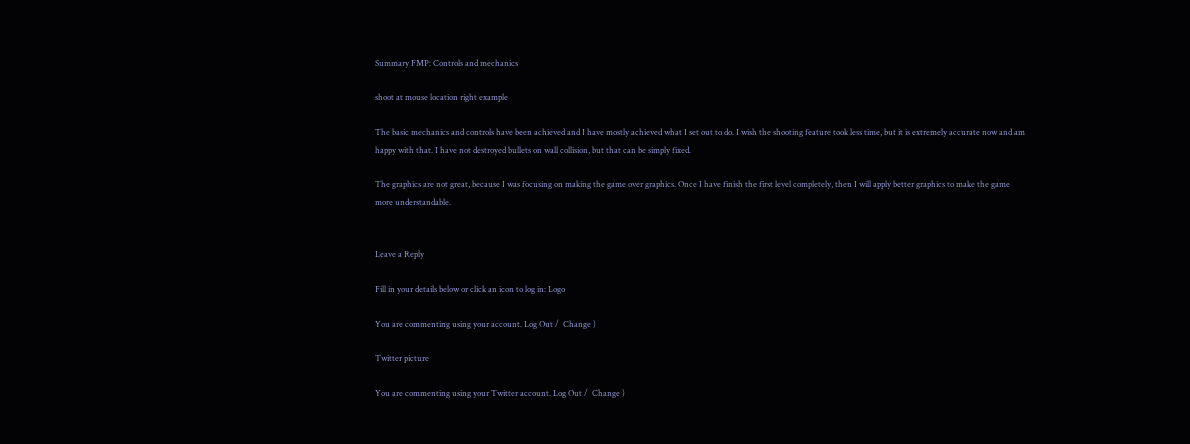Summary FMP: Controls and mechanics

shoot at mouse location right example

The basic mechanics and controls have been achieved and I have mostly achieved what I set out to do. I wish the shooting feature took less time, but it is extremely accurate now and am happy with that. I have not destroyed bullets on wall collision, but that can be simply fixed.

The graphics are not great, because I was focusing on making the game over graphics. Once I have finish the first level completely, then I will apply better graphics to make the game more understandable.


Leave a Reply

Fill in your details below or click an icon to log in: Logo

You are commenting using your account. Log Out /  Change )

Twitter picture

You are commenting using your Twitter account. Log Out /  Change )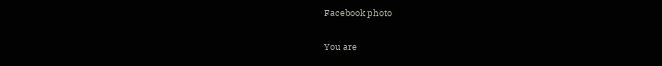Facebook photo

You are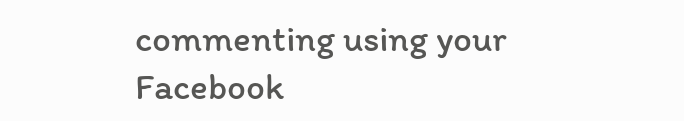commenting using your Facebook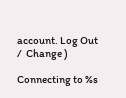account. Log Out /  Change )

Connecting to %s